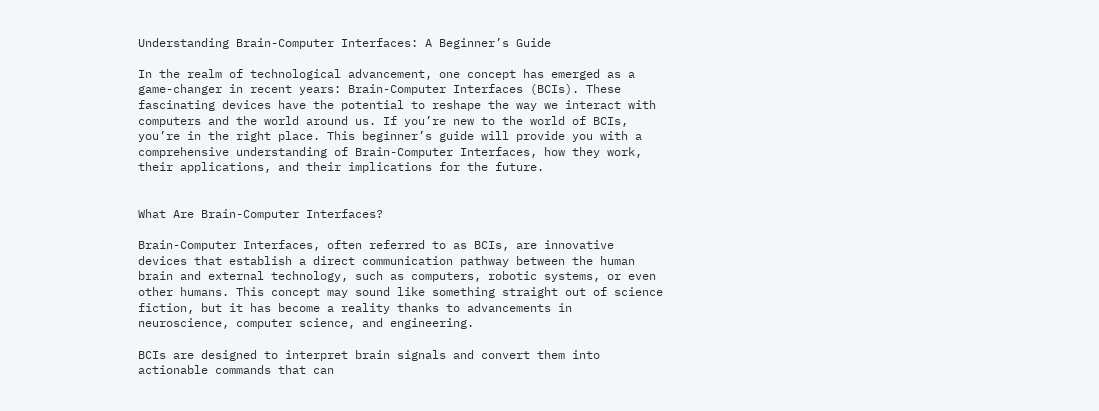Understanding Brain-Computer Interfaces: A Beginner’s Guide

In the realm of technological advancement, one concept has emerged as a game-changer in recent years: Brain-Computer Interfaces (BCIs). These fascinating devices have the potential to reshape the way we interact with computers and the world around us. If you’re new to the world of BCIs, you’re in the right place. This beginner’s guide will provide you with a comprehensive understanding of Brain-Computer Interfaces, how they work, their applications, and their implications for the future.


What Are Brain-Computer Interfaces?

Brain-Computer Interfaces, often referred to as BCIs, are innovative devices that establish a direct communication pathway between the human brain and external technology, such as computers, robotic systems, or even other humans. This concept may sound like something straight out of science fiction, but it has become a reality thanks to advancements in neuroscience, computer science, and engineering.

BCIs are designed to interpret brain signals and convert them into actionable commands that can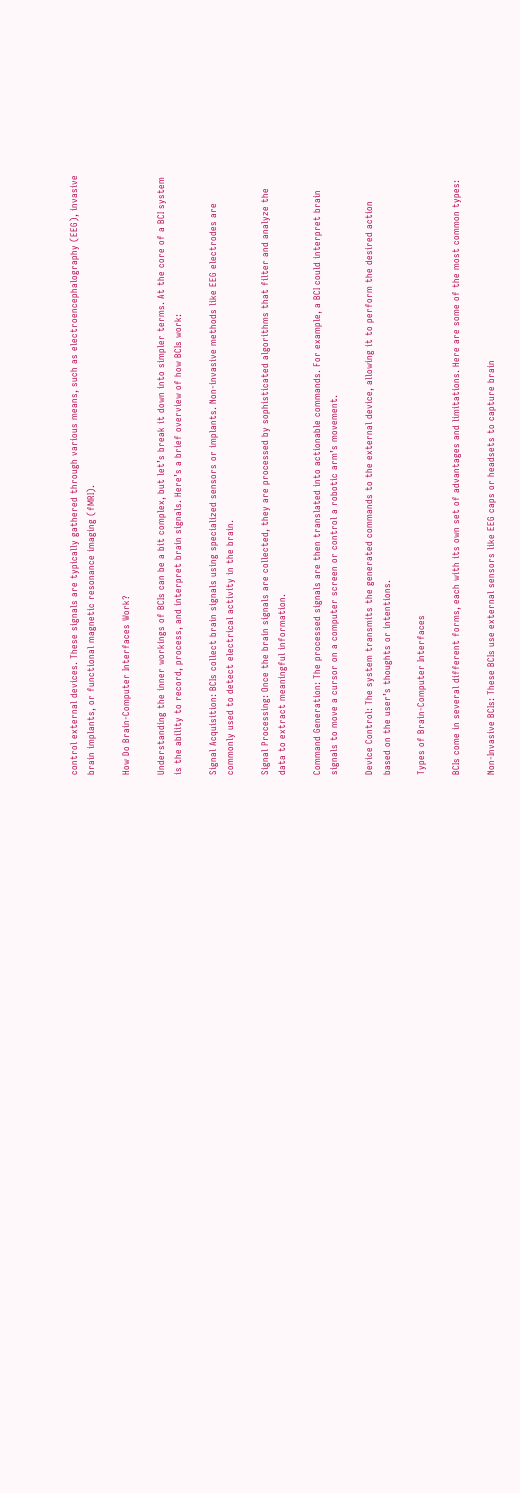control external devices. These signals are typically gathered through various means, such as electroencephalography (EEG), invasive brain implants, or functional magnetic resonance imaging (fMRI).

How Do Brain-Computer Interfaces Work?

Understanding the inner workings of BCIs can be a bit complex, but let’s break it down into simpler terms. At the core of a BCI system is the ability to record, process, and interpret brain signals. Here’s a brief overview of how BCIs work:

Signal Acquisition: BCIs collect brain signals using specialized sensors or implants. Non-invasive methods like EEG electrodes are commonly used to detect electrical activity in the brain.

Signal Processing: Once the brain signals are collected, they are processed by sophisticated algorithms that filter and analyze the data to extract meaningful information.

Command Generation: The processed signals are then translated into actionable commands. For example, a BCI could interpret brain signals to move a cursor on a computer screen or control a robotic arm’s movement.

Device Control: The system transmits the generated commands to the external device, allowing it to perform the desired action based on the user’s thoughts or intentions.

Types of Brain-Computer Interfaces

BCIs come in several different forms, each with its own set of advantages and limitations. Here are some of the most common types:

Non-Invasive BCIs: These BCIs use external sensors like EEG caps or headsets to capture brain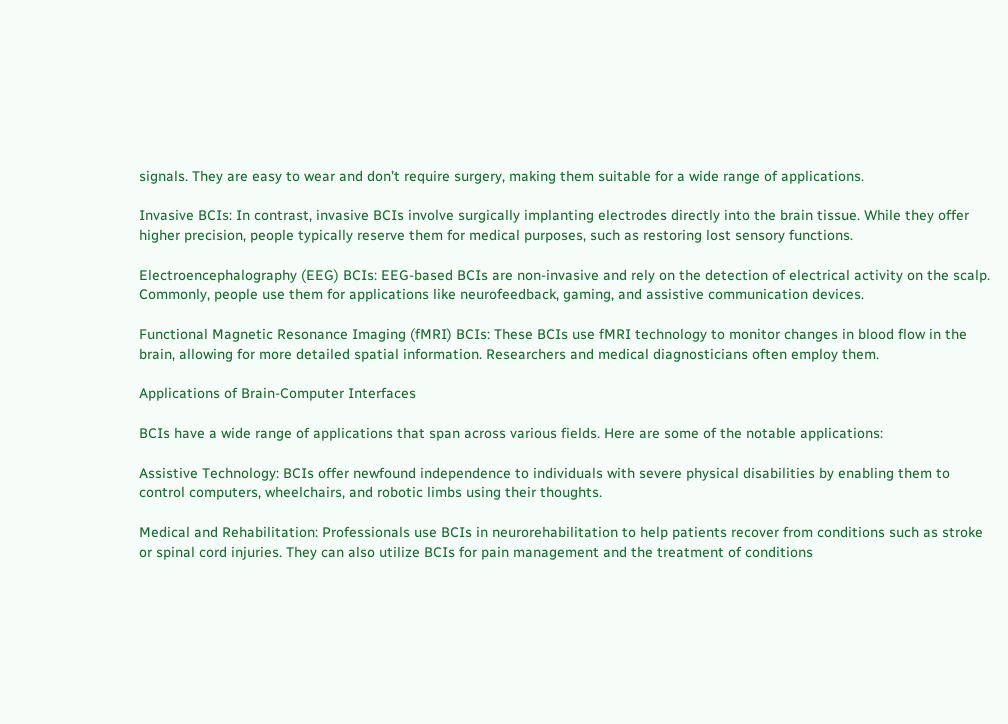signals. They are easy to wear and don’t require surgery, making them suitable for a wide range of applications.

Invasive BCIs: In contrast, invasive BCIs involve surgically implanting electrodes directly into the brain tissue. While they offer higher precision, people typically reserve them for medical purposes, such as restoring lost sensory functions.

Electroencephalography (EEG) BCIs: EEG-based BCIs are non-invasive and rely on the detection of electrical activity on the scalp. Commonly, people use them for applications like neurofeedback, gaming, and assistive communication devices.

Functional Magnetic Resonance Imaging (fMRI) BCIs: These BCIs use fMRI technology to monitor changes in blood flow in the brain, allowing for more detailed spatial information. Researchers and medical diagnosticians often employ them.

Applications of Brain-Computer Interfaces

BCIs have a wide range of applications that span across various fields. Here are some of the notable applications:

Assistive Technology: BCIs offer newfound independence to individuals with severe physical disabilities by enabling them to control computers, wheelchairs, and robotic limbs using their thoughts.

Medical and Rehabilitation: Professionals use BCIs in neurorehabilitation to help patients recover from conditions such as stroke or spinal cord injuries. They can also utilize BCIs for pain management and the treatment of conditions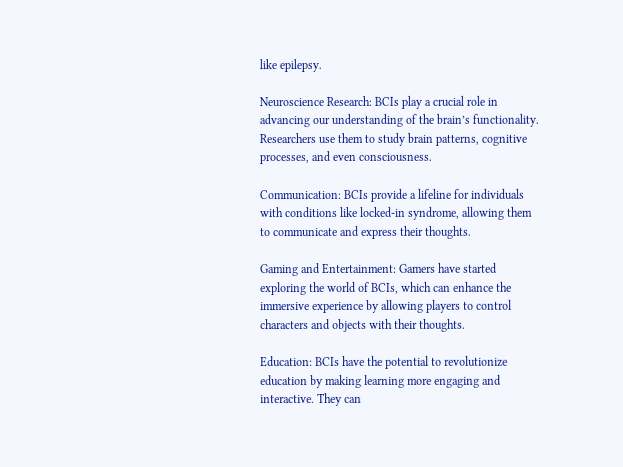like epilepsy.

Neuroscience Research: BCIs play a crucial role in advancing our understanding of the brain’s functionality. Researchers use them to study brain patterns, cognitive processes, and even consciousness.

Communication: BCIs provide a lifeline for individuals with conditions like locked-in syndrome, allowing them to communicate and express their thoughts.

Gaming and Entertainment: Gamers have started exploring the world of BCIs, which can enhance the immersive experience by allowing players to control characters and objects with their thoughts.

Education: BCIs have the potential to revolutionize education by making learning more engaging and interactive. They can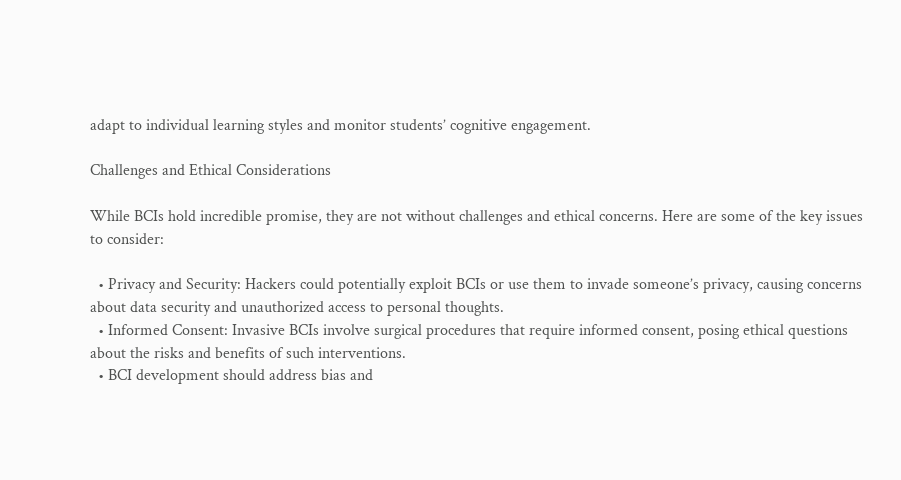adapt to individual learning styles and monitor students’ cognitive engagement.

Challenges and Ethical Considerations

While BCIs hold incredible promise, they are not without challenges and ethical concerns. Here are some of the key issues to consider:

  • Privacy and Security: Hackers could potentially exploit BCIs or use them to invade someone’s privacy, causing concerns about data security and unauthorized access to personal thoughts.
  • Informed Consent: Invasive BCIs involve surgical procedures that require informed consent, posing ethical questions about the risks and benefits of such interventions.
  • BCI development should address bias and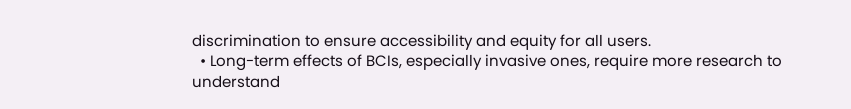discrimination to ensure accessibility and equity for all users.
  • Long-term effects of BCIs, especially invasive ones, require more research to understand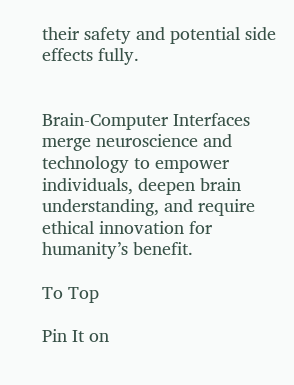their safety and potential side effects fully.


Brain-Computer Interfaces merge neuroscience and technology to empower individuals, deepen brain understanding, and require ethical innovation for humanity’s benefit.

To Top

Pin It on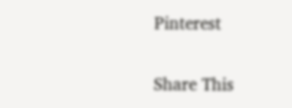Pinterest

Share This